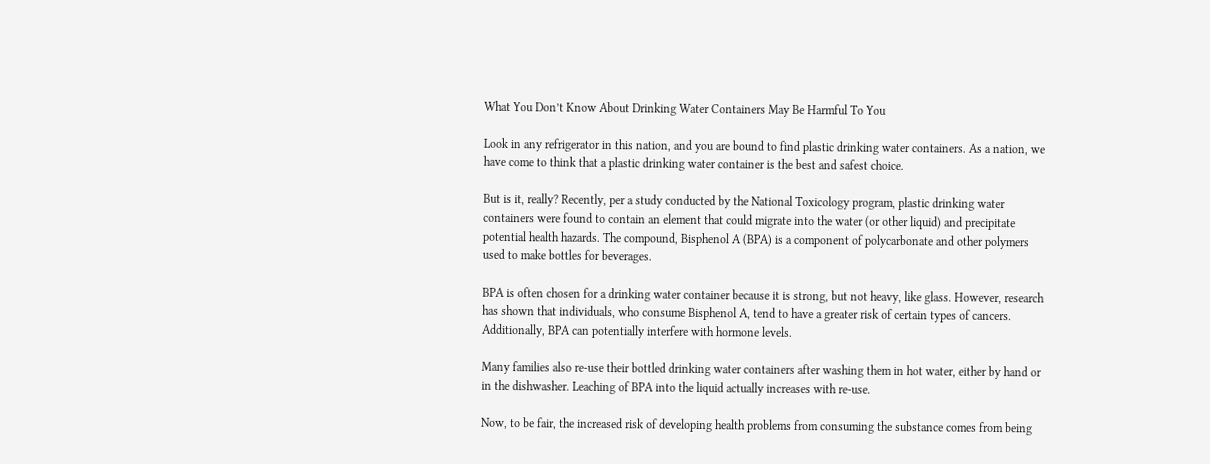What You Don’t Know About Drinking Water Containers May Be Harmful To You

Look in any refrigerator in this nation, and you are bound to find plastic drinking water containers. As a nation, we have come to think that a plastic drinking water container is the best and safest choice.

But is it, really? Recently, per a study conducted by the National Toxicology program, plastic drinking water containers were found to contain an element that could migrate into the water (or other liquid) and precipitate potential health hazards. The compound, Bisphenol A (BPA) is a component of polycarbonate and other polymers used to make bottles for beverages.

BPA is often chosen for a drinking water container because it is strong, but not heavy, like glass. However, research has shown that individuals, who consume Bisphenol A, tend to have a greater risk of certain types of cancers. Additionally, BPA can potentially interfere with hormone levels.

Many families also re-use their bottled drinking water containers after washing them in hot water, either by hand or in the dishwasher. Leaching of BPA into the liquid actually increases with re-use.

Now, to be fair, the increased risk of developing health problems from consuming the substance comes from being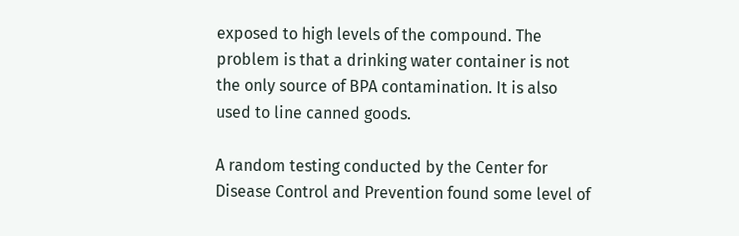exposed to high levels of the compound. The problem is that a drinking water container is not the only source of BPA contamination. It is also used to line canned goods.

A random testing conducted by the Center for Disease Control and Prevention found some level of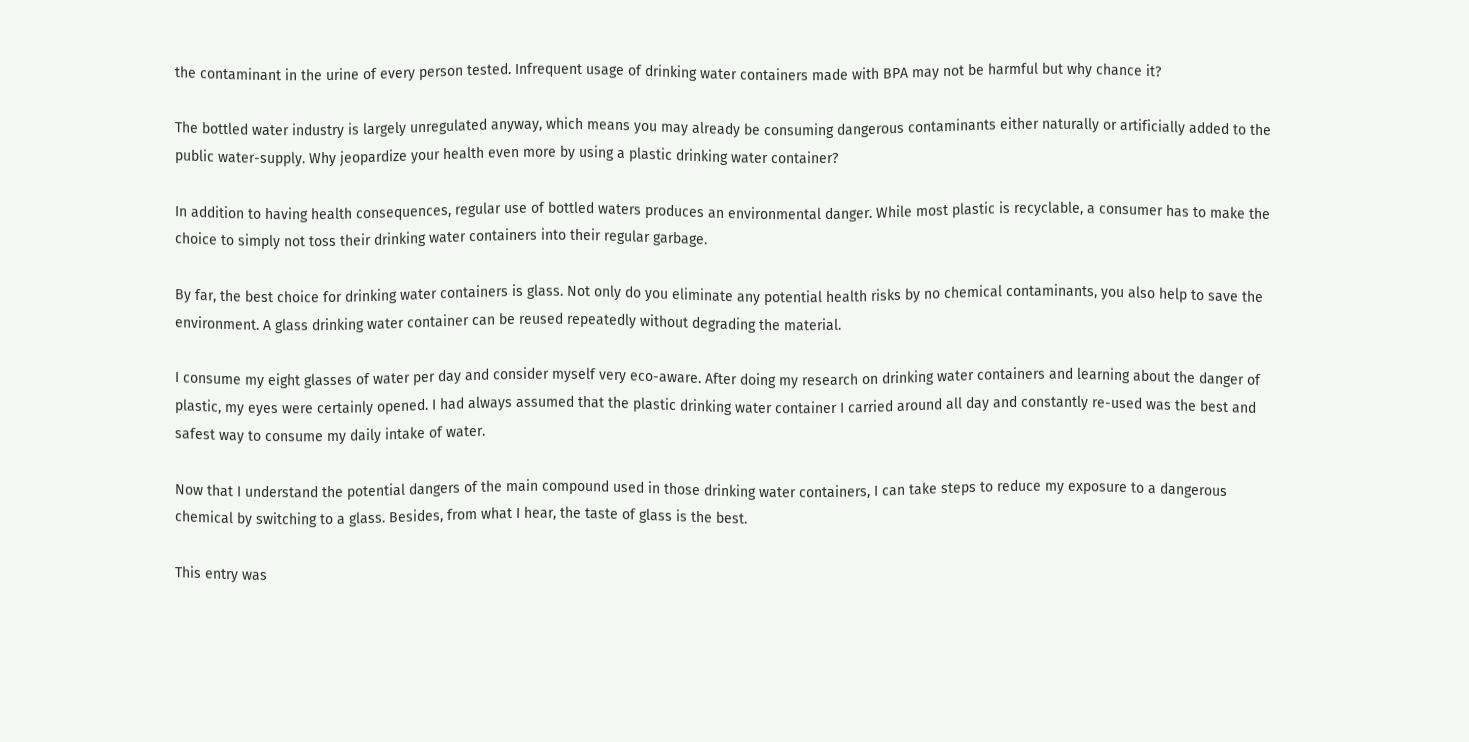the contaminant in the urine of every person tested. Infrequent usage of drinking water containers made with BPA may not be harmful but why chance it?

The bottled water industry is largely unregulated anyway, which means you may already be consuming dangerous contaminants either naturally or artificially added to the public water-supply. Why jeopardize your health even more by using a plastic drinking water container?

In addition to having health consequences, regular use of bottled waters produces an environmental danger. While most plastic is recyclable, a consumer has to make the choice to simply not toss their drinking water containers into their regular garbage.

By far, the best choice for drinking water containers is glass. Not only do you eliminate any potential health risks by no chemical contaminants, you also help to save the environment. A glass drinking water container can be reused repeatedly without degrading the material.

I consume my eight glasses of water per day and consider myself very eco-aware. After doing my research on drinking water containers and learning about the danger of plastic, my eyes were certainly opened. I had always assumed that the plastic drinking water container I carried around all day and constantly re-used was the best and safest way to consume my daily intake of water.

Now that I understand the potential dangers of the main compound used in those drinking water containers, I can take steps to reduce my exposure to a dangerous chemical by switching to a glass. Besides, from what I hear, the taste of glass is the best.

This entry was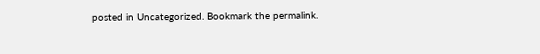posted in Uncategorized. Bookmark the permalink.